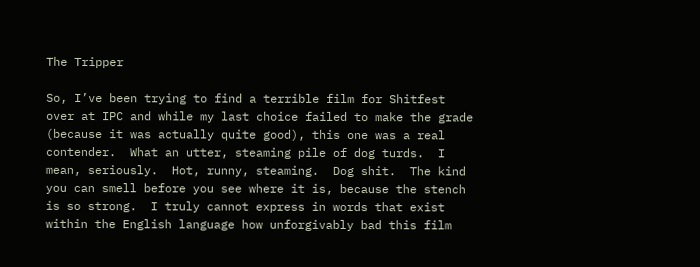The Tripper

So, I’ve been trying to find a terrible film for Shitfest over at IPC and while my last choice failed to make the grade (because it was actually quite good), this one was a real contender.  What an utter, steaming pile of dog turds.  I mean, seriously.  Hot, runny, steaming.  Dog shit.  The kind you can smell before you see where it is, because the stench is so strong.  I truly cannot express in words that exist within the English language how unforgivably bad this film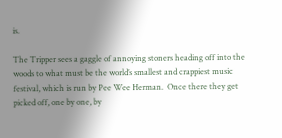is.

The Tripper sees a gaggle of annoying stoners heading off into the woods to what must be the world’s smallest and crappiest music festival, which is run by Pee Wee Herman.  Once there they get picked off, one by one, by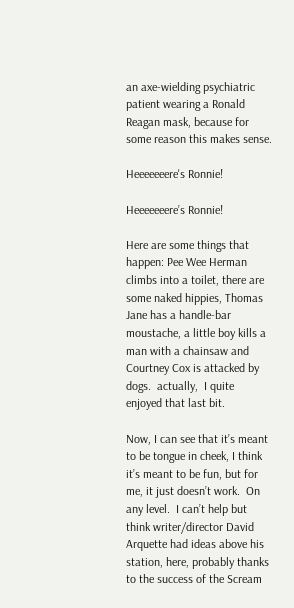an axe-wielding psychiatric patient wearing a Ronald Reagan mask, because for some reason this makes sense.

Heeeeeeere's Ronnie!

Heeeeeeere’s Ronnie!

Here are some things that happen: Pee Wee Herman climbs into a toilet, there are some naked hippies, Thomas Jane has a handle-bar moustache, a little boy kills a man with a chainsaw and Courtney Cox is attacked by dogs.  actually,  I quite enjoyed that last bit.

Now, I can see that it’s meant to be tongue in cheek, I think it’s meant to be fun, but for me, it just doesn’t work.  On any level.  I can’t help but think writer/director David Arquette had ideas above his station, here, probably thanks to the success of the Scream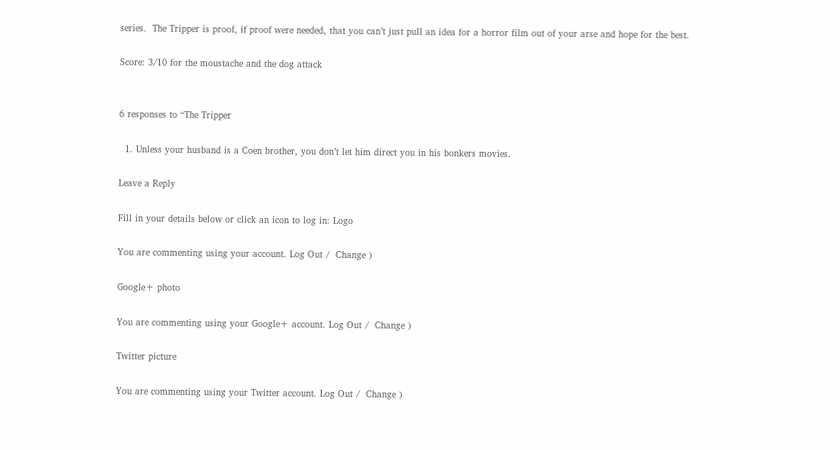series.  The Tripper is proof, if proof were needed, that you can’t just pull an idea for a horror film out of your arse and hope for the best.

Score: 3/10 for the moustache and the dog attack


6 responses to “The Tripper

  1. Unless your husband is a Coen brother, you don’t let him direct you in his bonkers movies.

Leave a Reply

Fill in your details below or click an icon to log in: Logo

You are commenting using your account. Log Out /  Change )

Google+ photo

You are commenting using your Google+ account. Log Out /  Change )

Twitter picture

You are commenting using your Twitter account. Log Out /  Change )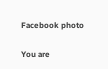Facebook photo

You are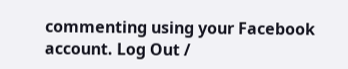commenting using your Facebook account. Log Out /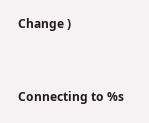Change )


Connecting to %s